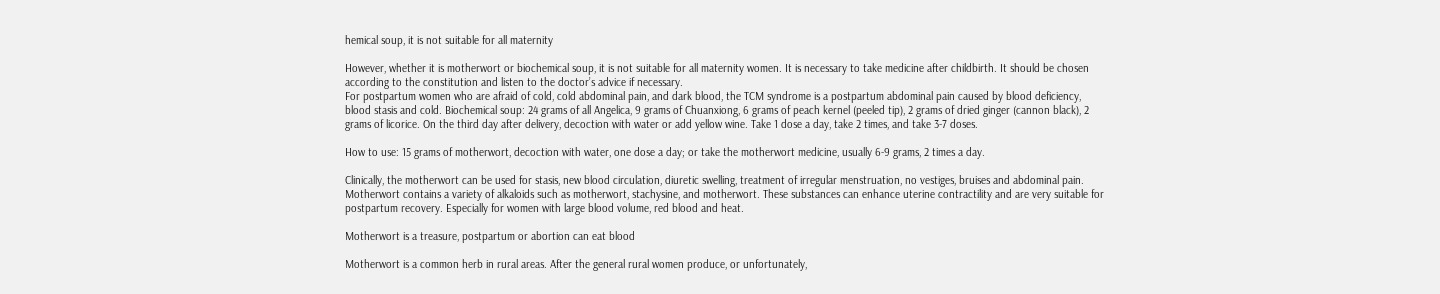hemical soup, it is not suitable for all maternity

However, whether it is motherwort or biochemical soup, it is not suitable for all maternity women. It is necessary to take medicine after childbirth. It should be chosen according to the constitution and listen to the doctor’s advice if necessary.
For postpartum women who are afraid of cold, cold abdominal pain, and dark blood, the TCM syndrome is a postpartum abdominal pain caused by blood deficiency, blood stasis and cold. Biochemical soup: 24 grams of all Angelica, 9 grams of Chuanxiong, 6 grams of peach kernel (peeled tip), 2 grams of dried ginger (cannon black), 2 grams of licorice. On the third day after delivery, decoction with water or add yellow wine. Take 1 dose a day, take 2 times, and take 3-7 doses.

How to use: 15 grams of motherwort, decoction with water, one dose a day; or take the motherwort medicine, usually 6-9 grams, 2 times a day.

Clinically, the motherwort can be used for stasis, new blood circulation, diuretic swelling, treatment of irregular menstruation, no vestiges, bruises and abdominal pain. Motherwort contains a variety of alkaloids such as motherwort, stachysine, and motherwort. These substances can enhance uterine contractility and are very suitable for postpartum recovery. Especially for women with large blood volume, red blood and heat.

Motherwort is a treasure, postpartum or abortion can eat blood

Motherwort is a common herb in rural areas. After the general rural women produce, or unfortunately,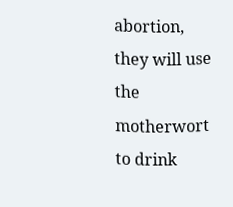abortion, they will use the motherwort to drink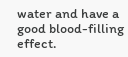water and have a good blood-filling effect.